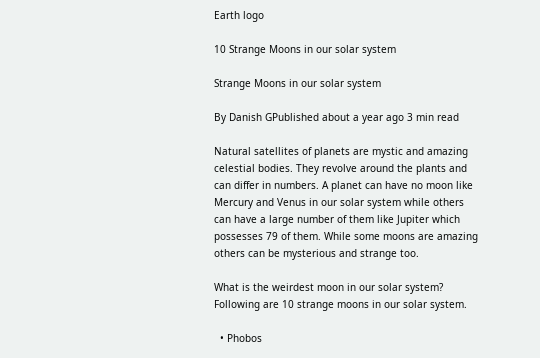Earth logo

10 Strange Moons in our solar system

Strange Moons in our solar system

By Danish GPublished about a year ago 3 min read

Natural satellites of planets are mystic and amazing celestial bodies. They revolve around the plants and can differ in numbers. A planet can have no moon like Mercury and Venus in our solar system while others can have a large number of them like Jupiter which possesses 79 of them. While some moons are amazing others can be mysterious and strange too.

What is the weirdest moon in our solar system? Following are 10 strange moons in our solar system.

  • Phobos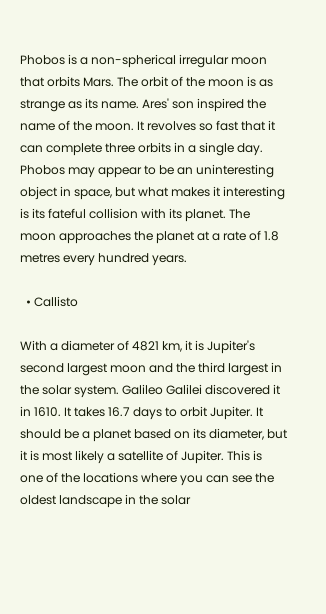Phobos is a non-spherical irregular moon that orbits Mars. The orbit of the moon is as strange as its name. Ares' son inspired the name of the moon. It revolves so fast that it can complete three orbits in a single day. Phobos may appear to be an uninteresting object in space, but what makes it interesting is its fateful collision with its planet. The moon approaches the planet at a rate of 1.8 metres every hundred years.

  • Callisto

With a diameter of 4821 km, it is Jupiter's second largest moon and the third largest in the solar system. Galileo Galilei discovered it in 1610. It takes 16.7 days to orbit Jupiter. It should be a planet based on its diameter, but it is most likely a satellite of Jupiter. This is one of the locations where you can see the oldest landscape in the solar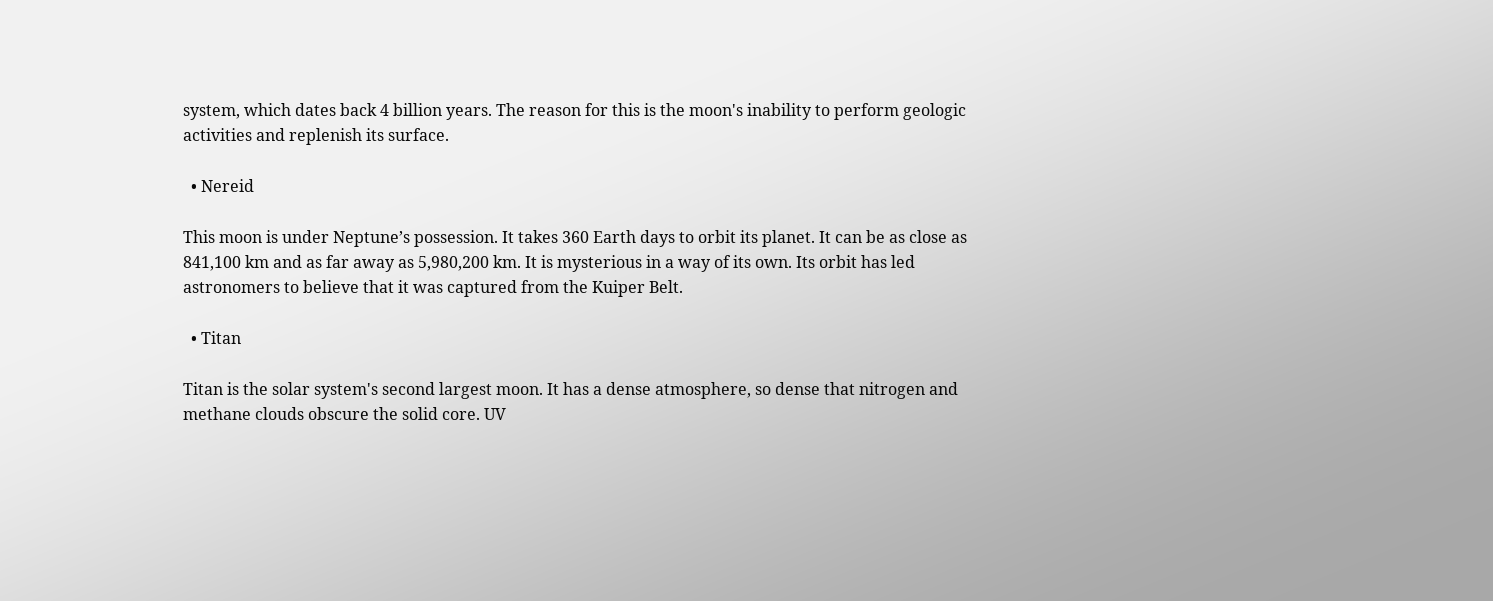system, which dates back 4 billion years. The reason for this is the moon's inability to perform geologic activities and replenish its surface.

  • Nereid

This moon is under Neptune’s possession. It takes 360 Earth days to orbit its planet. It can be as close as 841,100 km and as far away as 5,980,200 km. It is mysterious in a way of its own. Its orbit has led astronomers to believe that it was captured from the Kuiper Belt.

  • Titan

Titan is the solar system's second largest moon. It has a dense atmosphere, so dense that nitrogen and methane clouds obscure the solid core. UV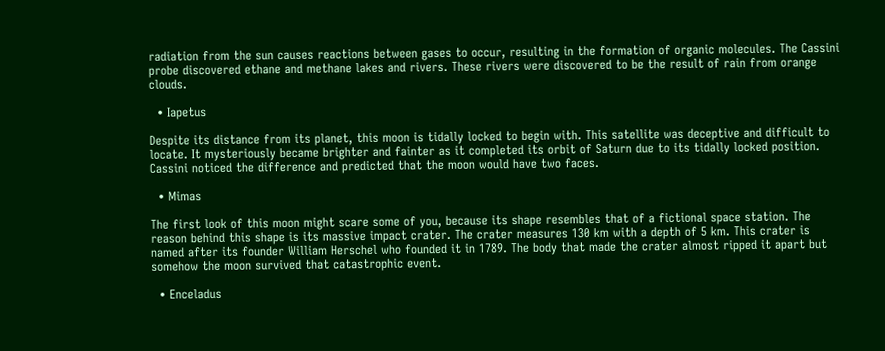radiation from the sun causes reactions between gases to occur, resulting in the formation of organic molecules. The Cassini probe discovered ethane and methane lakes and rivers. These rivers were discovered to be the result of rain from orange clouds.

  • Iapetus

Despite its distance from its planet, this moon is tidally locked to begin with. This satellite was deceptive and difficult to locate. It mysteriously became brighter and fainter as it completed its orbit of Saturn due to its tidally locked position. Cassini noticed the difference and predicted that the moon would have two faces.

  • Mimas

The first look of this moon might scare some of you, because its shape resembles that of a fictional space station. The reason behind this shape is its massive impact crater. The crater measures 130 km with a depth of 5 km. This crater is named after its founder William Herschel who founded it in 1789. The body that made the crater almost ripped it apart but somehow the moon survived that catastrophic event.

  • Enceladus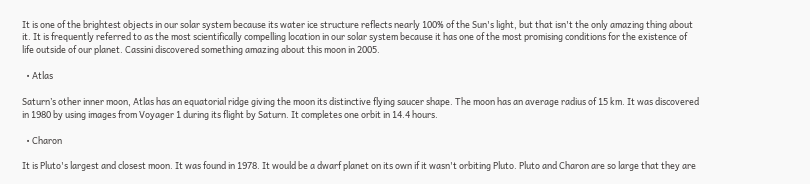It is one of the brightest objects in our solar system because its water ice structure reflects nearly 100% of the Sun's light, but that isn't the only amazing thing about it. It is frequently referred to as the most scientifically compelling location in our solar system because it has one of the most promising conditions for the existence of life outside of our planet. Cassini discovered something amazing about this moon in 2005.

  • Atlas

Saturn’s other inner moon, Atlas has an equatorial ridge giving the moon its distinctive flying saucer shape. The moon has an average radius of 15 km. It was discovered in 1980 by using images from Voyager 1 during its flight by Saturn. It completes one orbit in 14.4 hours.

  • Charon

It is Pluto's largest and closest moon. It was found in 1978. It would be a dwarf planet on its own if it wasn't orbiting Pluto. Pluto and Charon are so large that they are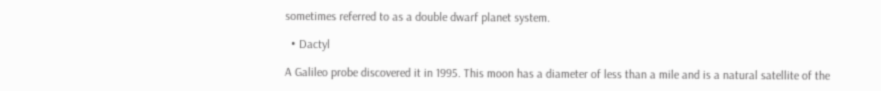sometimes referred to as a double dwarf planet system.

  • Dactyl

A Galileo probe discovered it in 1995. This moon has a diameter of less than a mile and is a natural satellite of the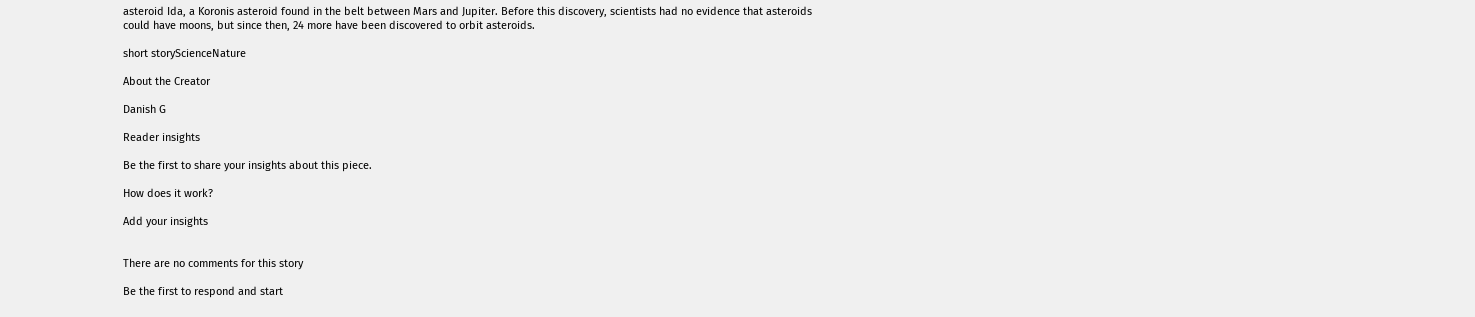asteroid Ida, a Koronis asteroid found in the belt between Mars and Jupiter. Before this discovery, scientists had no evidence that asteroids could have moons, but since then, 24 more have been discovered to orbit asteroids.

short storyScienceNature

About the Creator

Danish G

Reader insights

Be the first to share your insights about this piece.

How does it work?

Add your insights


There are no comments for this story

Be the first to respond and start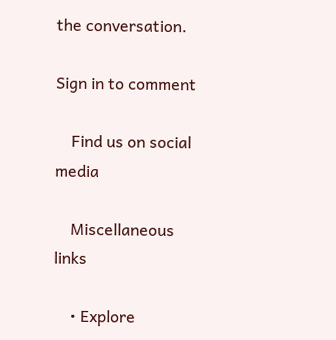the conversation.

Sign in to comment

    Find us on social media

    Miscellaneous links

    • Explore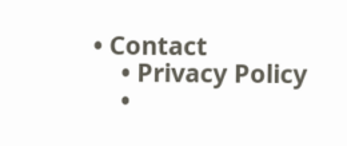• Contact
    • Privacy Policy
    •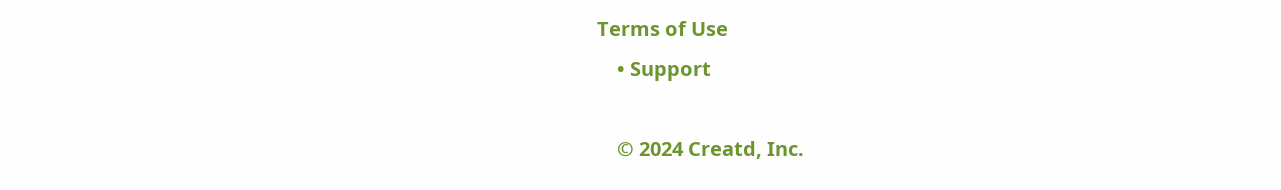Terms of Use
    • Support

    © 2024 Creatd, Inc.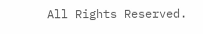All Rights Reserved.